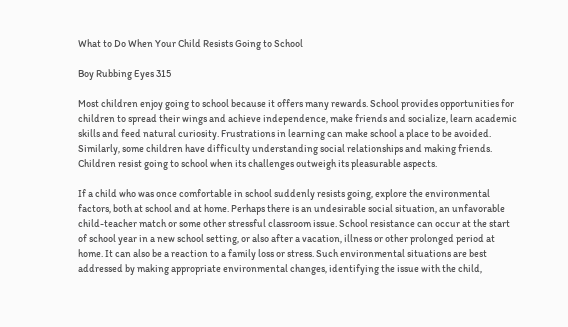What to Do When Your Child Resists Going to School

Boy Rubbing Eyes 315

Most children enjoy going to school because it offers many rewards. School provides opportunities for children to spread their wings and achieve independence, make friends and socialize, learn academic skills and feed natural curiosity. Frustrations in learning can make school a place to be avoided. Similarly, some children have difficulty understanding social relationships and making friends. Children resist going to school when its challenges outweigh its pleasurable aspects.

If a child who was once comfortable in school suddenly resists going, explore the environmental factors, both at school and at home. Perhaps there is an undesirable social situation, an unfavorable child-teacher match or some other stressful classroom issue. School resistance can occur at the start of school year in a new school setting, or also after a vacation, illness or other prolonged period at home. It can also be a reaction to a family loss or stress. Such environmental situations are best addressed by making appropriate environmental changes, identifying the issue with the child,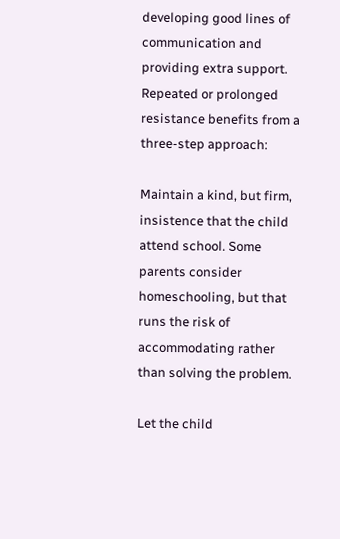developing good lines of communication and providing extra support. Repeated or prolonged resistance benefits from a three-step approach:

Maintain a kind, but firm, insistence that the child attend school. Some parents consider homeschooling, but that runs the risk of accommodating rather than solving the problem.

Let the child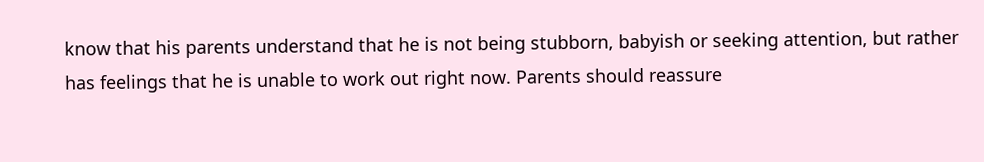know that his parents understand that he is not being stubborn, babyish or seeking attention, but rather has feelings that he is unable to work out right now. Parents should reassure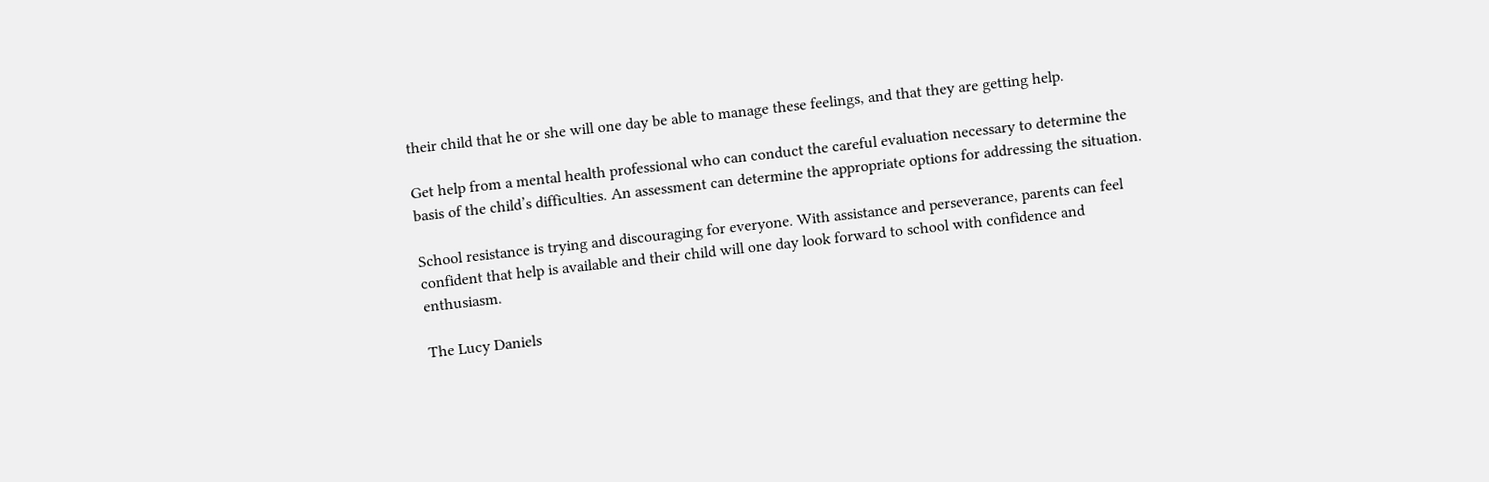their child that he or she will one day be able to manage these feelings, and that they are getting help.

Get help from a mental health professional who can conduct the careful evaluation necessary to determine the basis of the child’s difficulties. An assessment can determine the appropriate options for addressing the situation.

School resistance is trying and discouraging for everyone. With assistance and perseverance, parents can feel confident that help is available and their child will one day look forward to school with confidence and enthusiasm.

The Lucy Daniels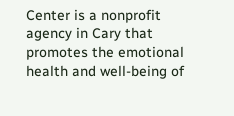Center is a nonprofit agency in Cary that promotes the emotional health and well-being of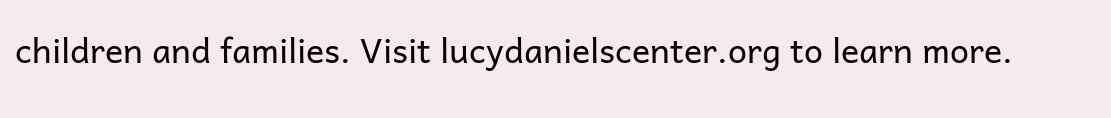children and families. Visit lucydanielscenter.org to learn more.